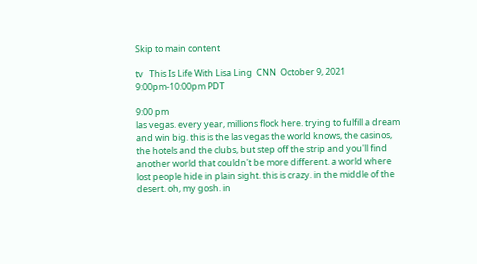Skip to main content

tv   This Is Life With Lisa Ling  CNN  October 9, 2021 9:00pm-10:00pm PDT

9:00 pm
las vegas. every year, millions flock here. trying to fulfill a dream and win big. this is the las vegas the world knows, the casinos, the hotels and the clubs, but step off the strip and you'll find another world that couldn't be more different. a world where lost people hide in plain sight. this is crazy. in the middle of the desert. oh, my gosh. in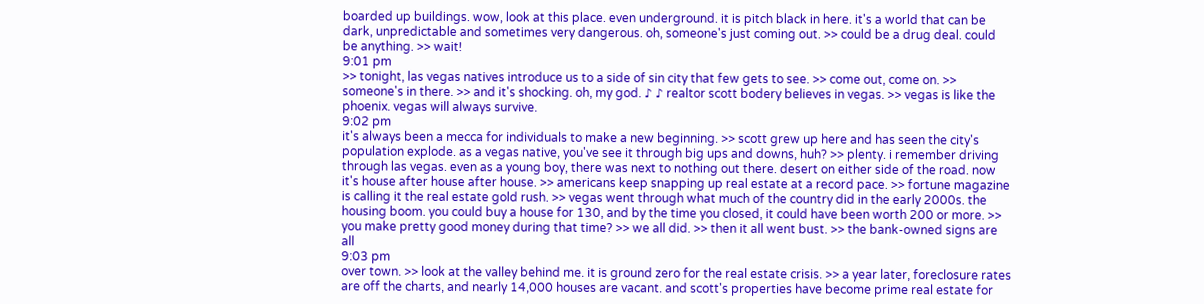boarded up buildings. wow, look at this place. even underground. it is pitch black in here. it's a world that can be dark, unpredictable and sometimes very dangerous. oh, someone's just coming out. >> could be a drug deal. could be anything. >> wait!
9:01 pm
>> tonight, las vegas natives introduce us to a side of sin city that few gets to see. >> come out, come on. >> someone's in there. >> and it's shocking. oh, my god. ♪ ♪ realtor scott bodery believes in vegas. >> vegas is like the phoenix. vegas will always survive.
9:02 pm
it's always been a mecca for individuals to make a new beginning. >> scott grew up here and has seen the city's population explode. as a vegas native, you've see it through big ups and downs, huh? >> plenty. i remember driving through las vegas. even as a young boy, there was next to nothing out there. desert on either side of the road. now it's house after house after house. >> americans keep snapping up real estate at a record pace. >> fortune magazine is calling it the real estate gold rush. >> vegas went through what much of the country did in the early 2000s. the housing boom. you could buy a house for 130, and by the time you closed, it could have been worth 200 or more. >> you make pretty good money during that time? >> we all did. >> then it all went bust. >> the bank-owned signs are all
9:03 pm
over town. >> look at the valley behind me. it is ground zero for the real estate crisis. >> a year later, foreclosure rates are off the charts, and nearly 14,000 houses are vacant. and scott's properties have become prime real estate for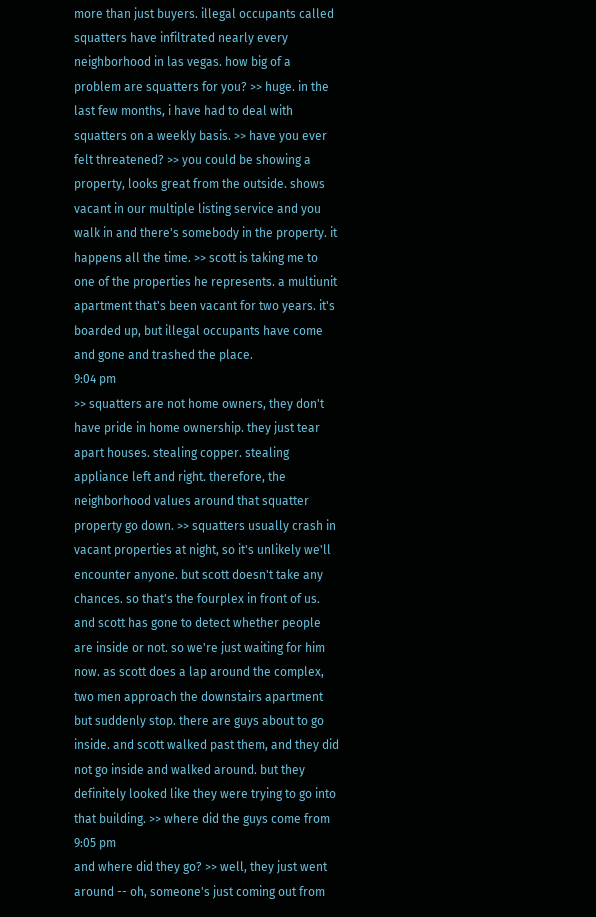more than just buyers. illegal occupants called squatters have infiltrated nearly every neighborhood in las vegas. how big of a problem are squatters for you? >> huge. in the last few months, i have had to deal with squatters on a weekly basis. >> have you ever felt threatened? >> you could be showing a property, looks great from the outside. shows vacant in our multiple listing service and you walk in and there's somebody in the property. it happens all the time. >> scott is taking me to one of the properties he represents. a multiunit apartment that's been vacant for two years. it's boarded up, but illegal occupants have come and gone and trashed the place.
9:04 pm
>> squatters are not home owners, they don't have pride in home ownership. they just tear apart houses. stealing copper. stealing appliance left and right. therefore, the neighborhood values around that squatter property go down. >> squatters usually crash in vacant properties at night, so it's unlikely we'll encounter anyone. but scott doesn't take any chances. so that's the fourplex in front of us. and scott has gone to detect whether people are inside or not. so we're just waiting for him now. as scott does a lap around the complex, two men approach the downstairs apartment but suddenly stop. there are guys about to go inside. and scott walked past them, and they did not go inside and walked around. but they definitely looked like they were trying to go into that building. >> where did the guys come from
9:05 pm
and where did they go? >> well, they just went around -- oh, someone's just coming out from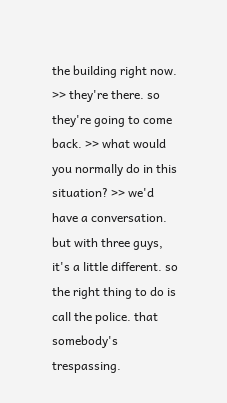the building right now. >> they're there. so they're going to come back. >> what would you normally do in this situation? >> we'd have a conversation. but with three guys, it's a little different. so the right thing to do is call the police. that somebody's trespassing.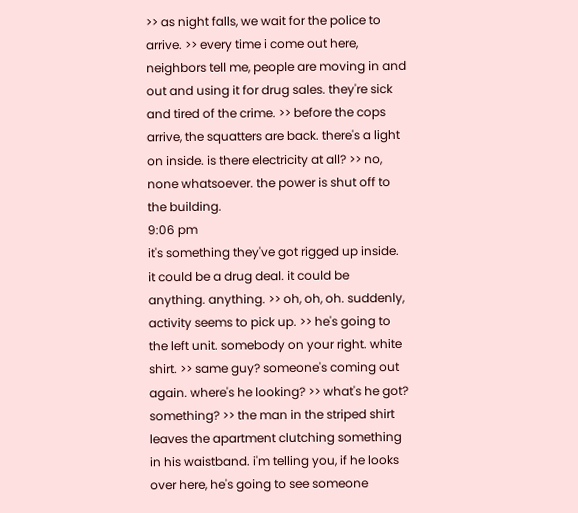>> as night falls, we wait for the police to arrive. >> every time i come out here, neighbors tell me, people are moving in and out and using it for drug sales. they're sick and tired of the crime. >> before the cops arrive, the squatters are back. there's a light on inside. is there electricity at all? >> no, none whatsoever. the power is shut off to the building.
9:06 pm
it's something they've got rigged up inside. it could be a drug deal. it could be anything. anything. >> oh, oh, oh. suddenly, activity seems to pick up. >> he's going to the left unit. somebody on your right. white shirt. >> same guy? someone's coming out again. where's he looking? >> what's he got? something? >> the man in the striped shirt leaves the apartment clutching something in his waistband. i'm telling you, if he looks over here, he's going to see someone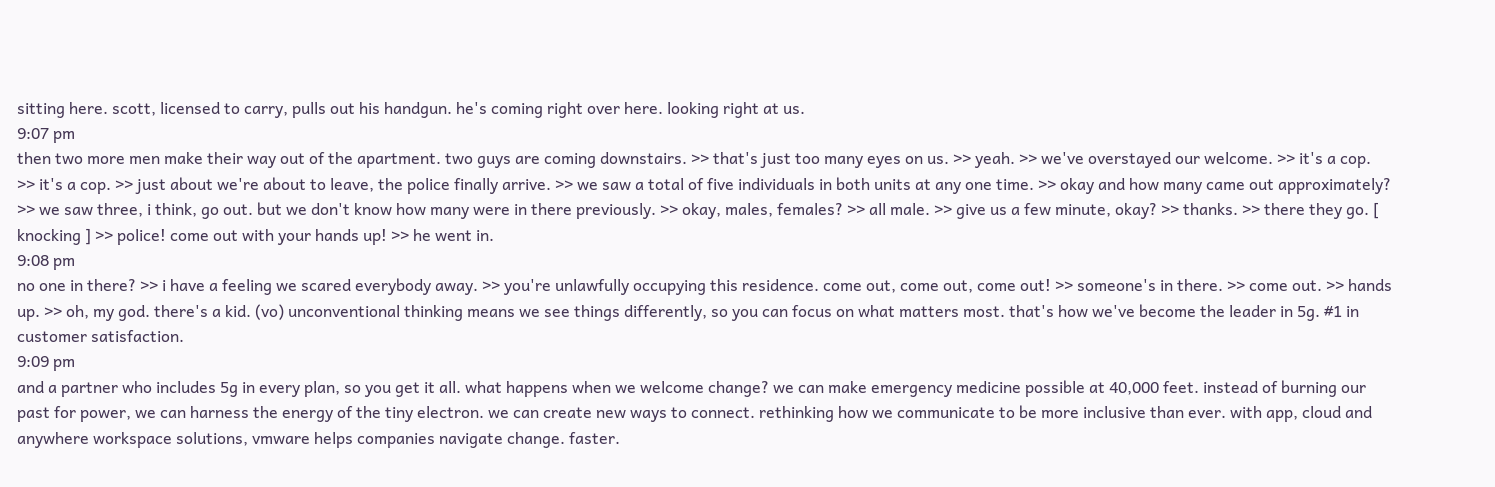sitting here. scott, licensed to carry, pulls out his handgun. he's coming right over here. looking right at us.
9:07 pm
then two more men make their way out of the apartment. two guys are coming downstairs. >> that's just too many eyes on us. >> yeah. >> we've overstayed our welcome. >> it's a cop. >> it's a cop. >> just about we're about to leave, the police finally arrive. >> we saw a total of five individuals in both units at any one time. >> okay and how many came out approximately? >> we saw three, i think, go out. but we don't know how many were in there previously. >> okay, males, females? >> all male. >> give us a few minute, okay? >> thanks. >> there they go. [ knocking ] >> police! come out with your hands up! >> he went in.
9:08 pm
no one in there? >> i have a feeling we scared everybody away. >> you're unlawfully occupying this residence. come out, come out, come out! >> someone's in there. >> come out. >> hands up. >> oh, my god. there's a kid. (vo) unconventional thinking means we see things differently, so you can focus on what matters most. that's how we've become the leader in 5g. #1 in customer satisfaction.
9:09 pm
and a partner who includes 5g in every plan, so you get it all. what happens when we welcome change? we can make emergency medicine possible at 40,000 feet. instead of burning our past for power, we can harness the energy of the tiny electron. we can create new ways to connect. rethinking how we communicate to be more inclusive than ever. with app, cloud and anywhere workspace solutions, vmware helps companies navigate change. faster.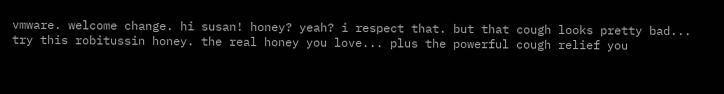vmware. welcome change. hi susan! honey? yeah? i respect that. but that cough looks pretty bad... try this robitussin honey. the real honey you love... plus the powerful cough relief you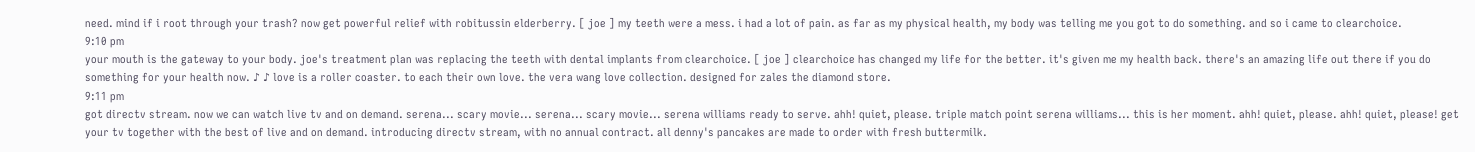need. mind if i root through your trash? now get powerful relief with robitussin elderberry. [ joe ] my teeth were a mess. i had a lot of pain. as far as my physical health, my body was telling me you got to do something. and so i came to clearchoice.
9:10 pm
your mouth is the gateway to your body. joe's treatment plan was replacing the teeth with dental implants from clearchoice. [ joe ] clearchoice has changed my life for the better. it's given me my health back. there's an amazing life out there if you do something for your health now. ♪ ♪ love is a roller coaster. to each their own love. the vera wang love collection. designed for zales the diamond store.
9:11 pm
got directv stream. now we can watch live tv and on demand. serena... scary movie... serena... scary movie... serena williams ready to serve. ahh! quiet, please. triple match point serena williams... this is her moment. ahh! quiet, please. ahh! quiet, please! get your tv together with the best of live and on demand. introducing directv stream, with no annual contract. all denny's pancakes are made to order with fresh buttermilk.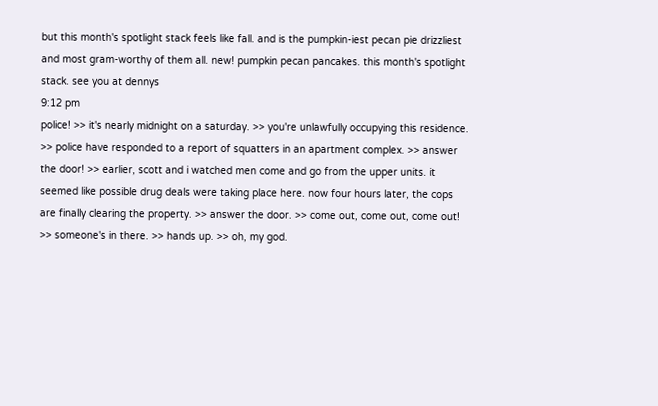but this month's spotlight stack feels like fall. and is the pumpkin-iest pecan pie drizzliest and most gram-worthy of them all. new! pumpkin pecan pancakes. this month's spotlight stack. see you at dennys
9:12 pm
police! >> it's nearly midnight on a saturday. >> you're unlawfully occupying this residence. >> police have responded to a report of squatters in an apartment complex. >> answer the door! >> earlier, scott and i watched men come and go from the upper units. it seemed like possible drug deals were taking place here. now four hours later, the cops are finally clearing the property. >> answer the door. >> come out, come out, come out! >> someone's in there. >> hands up. >> oh, my god.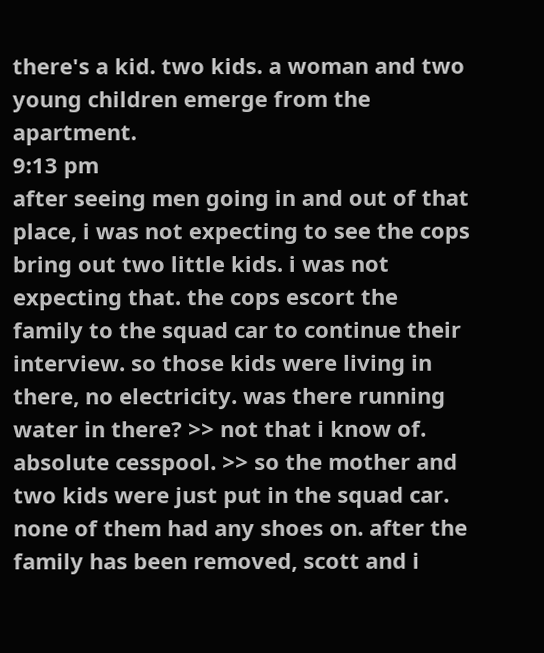there's a kid. two kids. a woman and two young children emerge from the apartment.
9:13 pm
after seeing men going in and out of that place, i was not expecting to see the cops bring out two little kids. i was not expecting that. the cops escort the family to the squad car to continue their interview. so those kids were living in there, no electricity. was there running water in there? >> not that i know of. absolute cesspool. >> so the mother and two kids were just put in the squad car. none of them had any shoes on. after the family has been removed, scott and i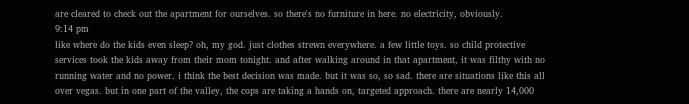are cleared to check out the apartment for ourselves. so there's no furniture in here. no electricity, obviously.
9:14 pm
like where do the kids even sleep? oh, my god. just clothes strewn everywhere. a few little toys. so child protective services took the kids away from their mom tonight. and after walking around in that apartment, it was filthy with no running water and no power. i think the best decision was made. but it was so, so sad. there are situations like this all over vegas. but in one part of the valley, the cops are taking a hands on, targeted approach. there are nearly 14,000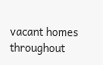vacant homes throughout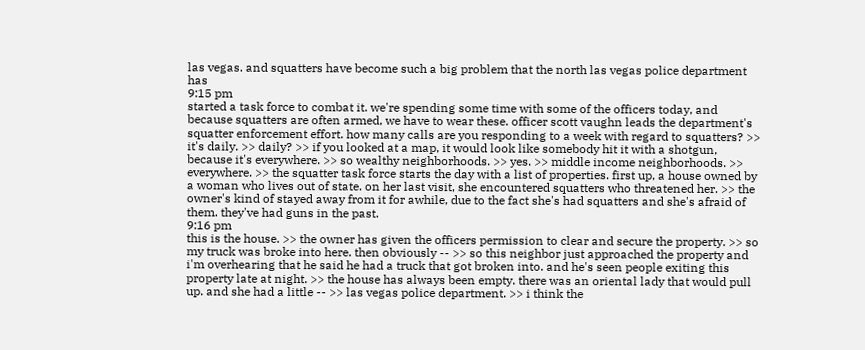las vegas. and squatters have become such a big problem that the north las vegas police department has
9:15 pm
started a task force to combat it. we're spending some time with some of the officers today, and because squatters are often armed, we have to wear these. officer scott vaughn leads the department's squatter enforcement effort. how many calls are you responding to a week with regard to squatters? >> it's daily. >> daily? >> if you looked at a map, it would look like somebody hit it with a shotgun, because it's everywhere. >> so wealthy neighborhoods. >> yes. >> middle income neighborhoods. >> everywhere. >> the squatter task force starts the day with a list of properties. first up, a house owned by a woman who lives out of state. on her last visit, she encountered squatters who threatened her. >> the owner's kind of stayed away from it for awhile, due to the fact she's had squatters and she's afraid of them. they've had guns in the past.
9:16 pm
this is the house. >> the owner has given the officers permission to clear and secure the property. >> so my truck was broke into here. then obviously -- >> so this neighbor just approached the property and i'm overhearing that he said he had a truck that got broken into. and he's seen people exiting this property late at night. >> the house has always been empty. there was an oriental lady that would pull up. and she had a little -- >> las vegas police department. >> i think the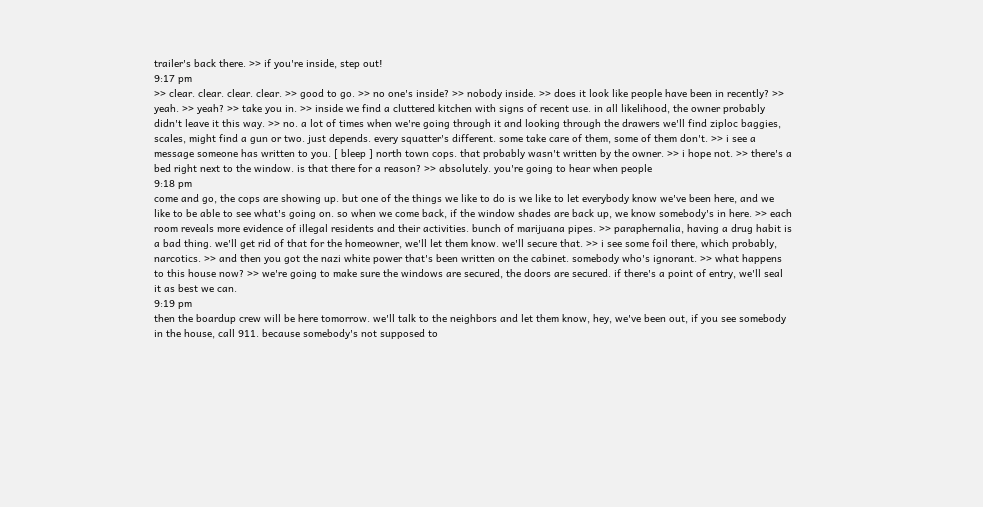trailer's back there. >> if you're inside, step out!
9:17 pm
>> clear. clear. clear. clear. >> good to go. >> no one's inside? >> nobody inside. >> does it look like people have been in recently? >> yeah. >> yeah? >> take you in. >> inside we find a cluttered kitchen with signs of recent use. in all likelihood, the owner probably didn't leave it this way. >> no. a lot of times when we're going through it and looking through the drawers we'll find ziploc baggies, scales, might find a gun or two. just depends. every squatter's different. some take care of them, some of them don't. >> i see a message someone has written to you. [ bleep ] north town cops. that probably wasn't written by the owner. >> i hope not. >> there's a bed right next to the window. is that there for a reason? >> absolutely. you're going to hear when people
9:18 pm
come and go, the cops are showing up. but one of the things we like to do is we like to let everybody know we've been here, and we like to be able to see what's going on. so when we come back, if the window shades are back up, we know somebody's in here. >> each room reveals more evidence of illegal residents and their activities. bunch of marijuana pipes. >> paraphernalia, having a drug habit is a bad thing. we'll get rid of that for the homeowner, we'll let them know. we'll secure that. >> i see some foil there, which probably, narcotics. >> and then you got the nazi white power that's been written on the cabinet. somebody who's ignorant. >> what happens to this house now? >> we're going to make sure the windows are secured, the doors are secured. if there's a point of entry, we'll seal it as best we can.
9:19 pm
then the boardup crew will be here tomorrow. we'll talk to the neighbors and let them know, hey, we've been out, if you see somebody in the house, call 911. because somebody's not supposed to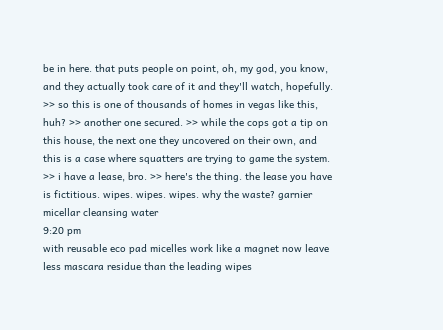be in here. that puts people on point, oh, my god, you know, and they actually took care of it and they'll watch, hopefully. >> so this is one of thousands of homes in vegas like this, huh? >> another one secured. >> while the cops got a tip on this house, the next one they uncovered on their own, and this is a case where squatters are trying to game the system. >> i have a lease, bro. >> here's the thing. the lease you have is fictitious. wipes. wipes. wipes. why the waste? garnier micellar cleansing water
9:20 pm
with reusable eco pad micelles work like a magnet now leave less mascara residue than the leading wipes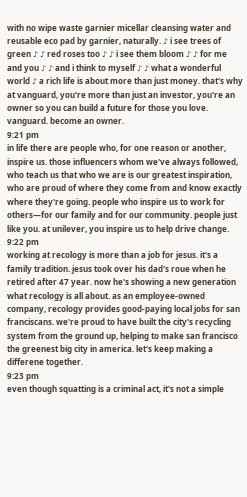with no wipe waste garnier micellar cleansing water and reusable eco pad by garnier, naturally. ♪ i see trees of green ♪ ♪ red roses too ♪ ♪ i see them bloom ♪ ♪ for me and you ♪ ♪ and i think to myself ♪ ♪ what a wonderful world ♪ a rich life is about more than just money. that's why at vanguard, you're more than just an investor, you're an owner so you can build a future for those you love. vanguard. become an owner.
9:21 pm
in life there are people who, for one reason or another, inspire us. those influencers whom we've always followed, who teach us that who we are is our greatest inspiration, who are proud of where they come from and know exactly where they're going. people who inspire us to work for others—for our family and for our community. people just like you. at unilever, you inspire us to help drive change.
9:22 pm
working at recology is more than a job for jesus. it's a family tradition. jesus took over his dad's roue when he retired after 47 year. now he's showing a new generation what recology is all about. as an employee-owned company, recology provides good-paying local jobs for san franciscans. we're proud to have built the city's recycling system from the ground up, helping to make san francisco the greenest big city in america. let's keep making a differene together.
9:23 pm
even though squatting is a criminal act, it's not a simple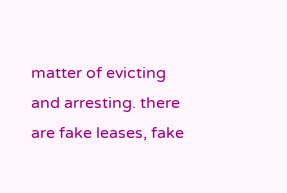matter of evicting and arresting. there are fake leases, fake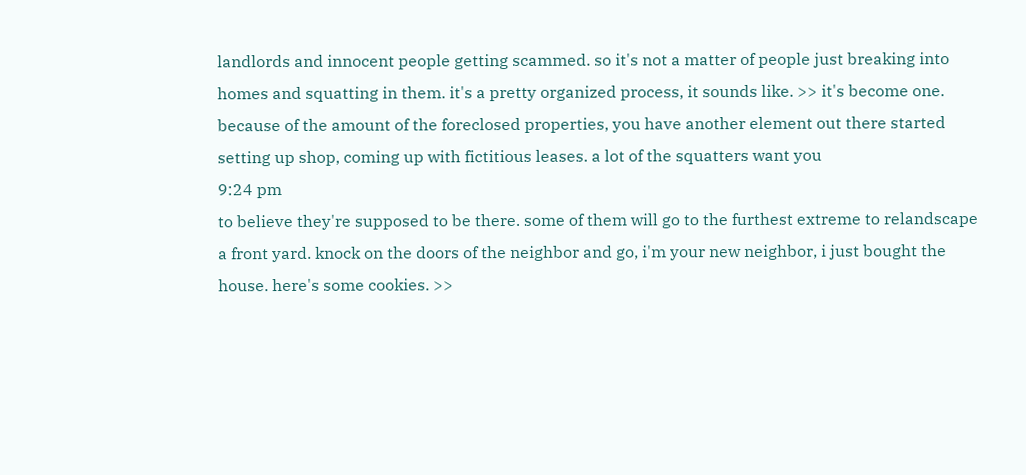landlords and innocent people getting scammed. so it's not a matter of people just breaking into homes and squatting in them. it's a pretty organized process, it sounds like. >> it's become one. because of the amount of the foreclosed properties, you have another element out there started setting up shop, coming up with fictitious leases. a lot of the squatters want you
9:24 pm
to believe they're supposed to be there. some of them will go to the furthest extreme to relandscape a front yard. knock on the doors of the neighbor and go, i'm your new neighbor, i just bought the house. here's some cookies. >>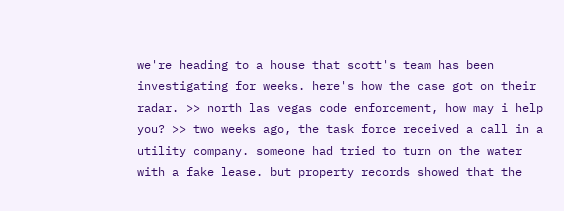we're heading to a house that scott's team has been investigating for weeks. here's how the case got on their radar. >> north las vegas code enforcement, how may i help you? >> two weeks ago, the task force received a call in a utility company. someone had tried to turn on the water with a fake lease. but property records showed that the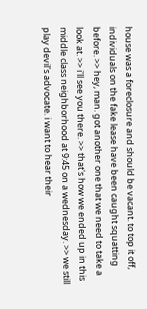house was a foreclosure and should be vacant. to top it off, individuals on the fake lease have been caught squatting before. >> hey, man. got another one that we need to take a look at. >> i'll see you there. >> that's how we ended up in this middle class neighborhood at 9:45 on a wednesday. >> we still play devil's advocate. i want to hear their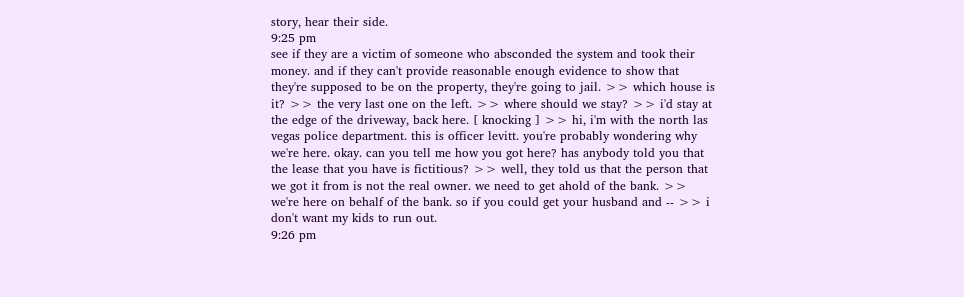story, hear their side.
9:25 pm
see if they are a victim of someone who absconded the system and took their money. and if they can't provide reasonable enough evidence to show that they're supposed to be on the property, they're going to jail. >> which house is it? >> the very last one on the left. >> where should we stay? >> i'd stay at the edge of the driveway, back here. [ knocking ] >> hi, i'm with the north las vegas police department. this is officer levitt. you're probably wondering why we're here. okay. can you tell me how you got here? has anybody told you that the lease that you have is fictitious? >> well, they told us that the person that we got it from is not the real owner. we need to get ahold of the bank. >> we're here on behalf of the bank. so if you could get your husband and -- >> i don't want my kids to run out.
9:26 pm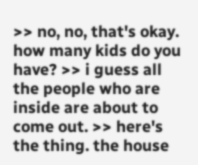>> no, no, that's okay. how many kids do you have? >> i guess all the people who are inside are about to come out. >> here's the thing. the house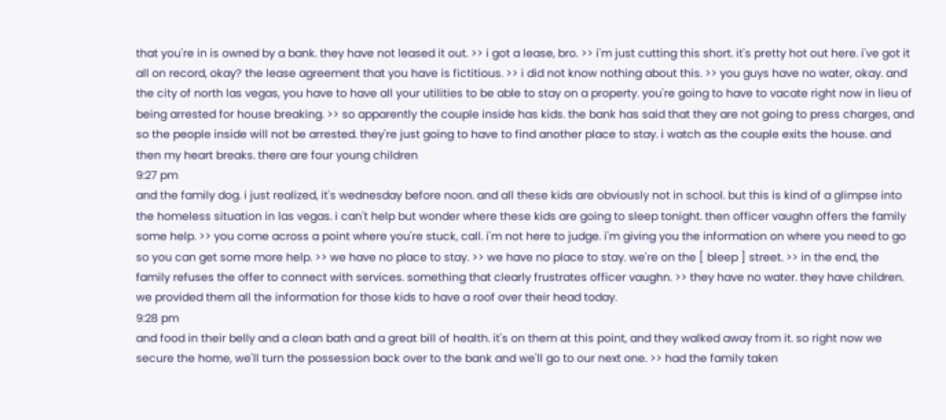that you're in is owned by a bank. they have not leased it out. >> i got a lease, bro. >> i'm just cutting this short. it's pretty hot out here. i've got it all on record, okay? the lease agreement that you have is fictitious. >> i did not know nothing about this. >> you guys have no water, okay. and the city of north las vegas, you have to have all your utilities to be able to stay on a property. you're going to have to vacate right now in lieu of being arrested for house breaking. >> so apparently the couple inside has kids. the bank has said that they are not going to press charges, and so the people inside will not be arrested. they're just going to have to find another place to stay. i watch as the couple exits the house. and then my heart breaks. there are four young children
9:27 pm
and the family dog. i just realized, it's wednesday before noon. and all these kids are obviously not in school. but this is kind of a glimpse into the homeless situation in las vegas. i can't help but wonder where these kids are going to sleep tonight. then officer vaughn offers the family some help. >> you come across a point where you're stuck, call. i'm not here to judge. i'm giving you the information on where you need to go so you can get some more help. >> we have no place to stay. >> we have no place to stay. we're on the [ bleep ] street. >> in the end, the family refuses the offer to connect with services. something that clearly frustrates officer vaughn. >> they have no water. they have children. we provided them all the information for those kids to have a roof over their head today.
9:28 pm
and food in their belly and a clean bath and a great bill of health. it's on them at this point, and they walked away from it. so right now we secure the home, we'll turn the possession back over to the bank and we'll go to our next one. >> had the family taken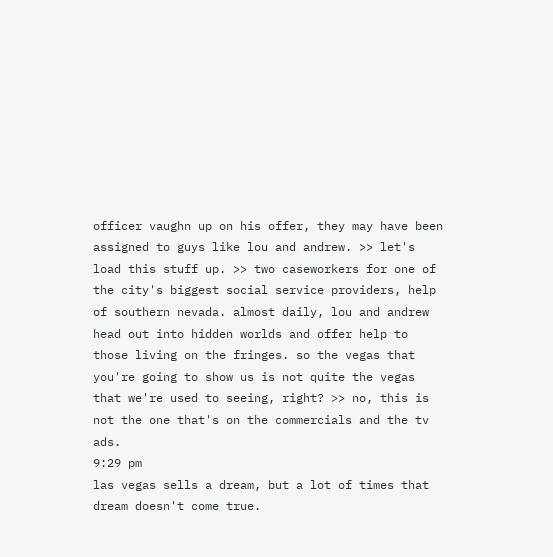officer vaughn up on his offer, they may have been assigned to guys like lou and andrew. >> let's load this stuff up. >> two caseworkers for one of the city's biggest social service providers, help of southern nevada. almost daily, lou and andrew head out into hidden worlds and offer help to those living on the fringes. so the vegas that you're going to show us is not quite the vegas that we're used to seeing, right? >> no, this is not the one that's on the commercials and the tv ads.
9:29 pm
las vegas sells a dream, but a lot of times that dream doesn't come true.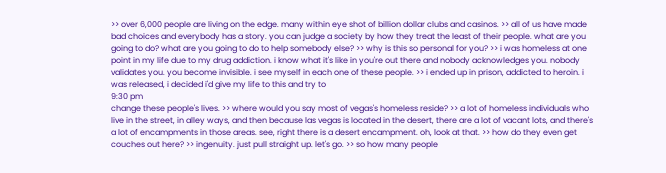>> over 6,000 people are living on the edge. many within eye shot of billion dollar clubs and casinos. >> all of us have made bad choices and everybody has a story. you can judge a society by how they treat the least of their people. what are you going to do? what are you going to do to help somebody else? >> why is this so personal for you? >> i was homeless at one point in my life due to my drug addiction. i know what it's like in you're out there and nobody acknowledges you. nobody validates you. you become invisible. i see myself in each one of these people. >> i ended up in prison, addicted to heroin. i was released, i decided i'd give my life to this and try to
9:30 pm
change these people's lives. >> where would you say most of vegas's homeless reside? >> a lot of homeless individuals who live in the street, in alley ways, and then because las vegas is located in the desert, there are a lot of vacant lots, and there's a lot of encampments in those areas. see, right there is a desert encampment. oh, look at that. >> how do they even get couches out here? >> ingenuity. just pull straight up. let's go. >> so how many people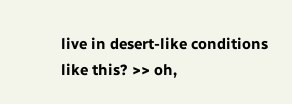live in desert-like conditions like this? >> oh,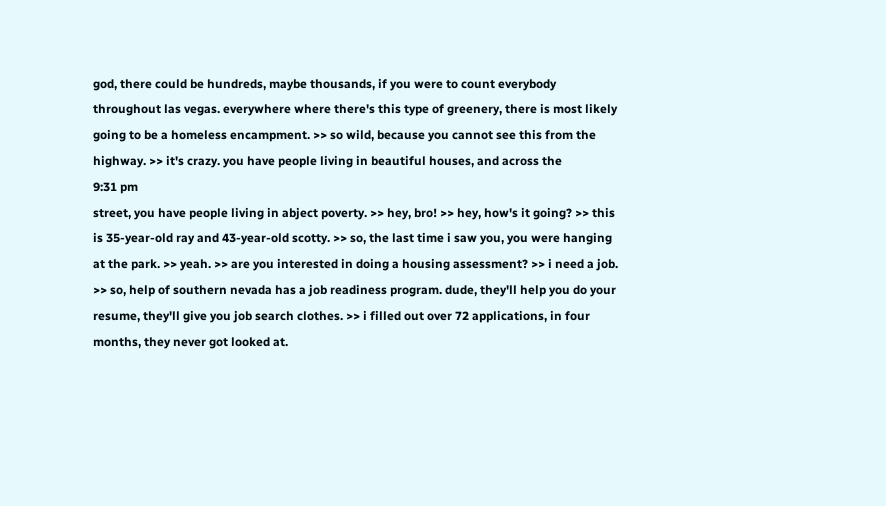god, there could be hundreds, maybe thousands, if you were to count everybody throughout las vegas. everywhere where there's this type of greenery, there is most likely going to be a homeless encampment. >> so wild, because you cannot see this from the highway. >> it's crazy. you have people living in beautiful houses, and across the
9:31 pm
street, you have people living in abject poverty. >> hey, bro! >> hey, how's it going? >> this is 35-year-old ray and 43-year-old scotty. >> so, the last time i saw you, you were hanging at the park. >> yeah. >> are you interested in doing a housing assessment? >> i need a job. >> so, help of southern nevada has a job readiness program. dude, they'll help you do your resume, they'll give you job search clothes. >> i filled out over 72 applications, in four months, they never got looked at.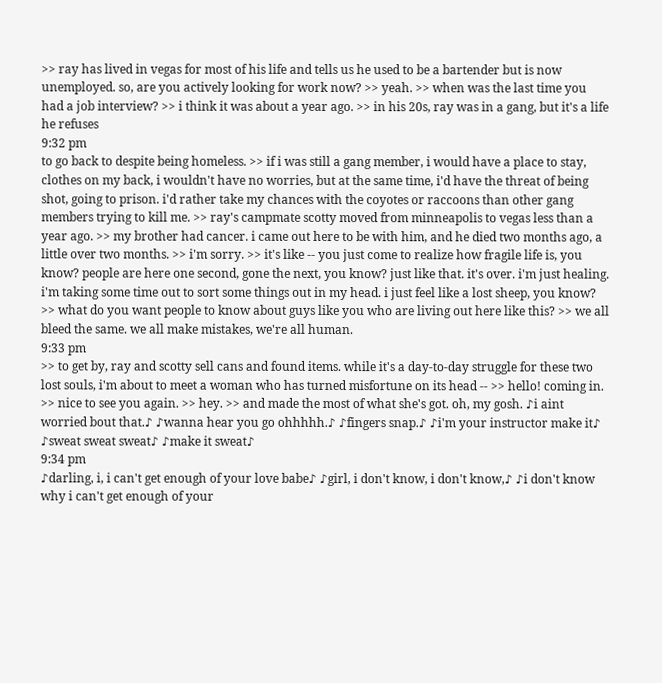>> ray has lived in vegas for most of his life and tells us he used to be a bartender but is now unemployed. so, are you actively looking for work now? >> yeah. >> when was the last time you had a job interview? >> i think it was about a year ago. >> in his 20s, ray was in a gang, but it's a life he refuses
9:32 pm
to go back to despite being homeless. >> if i was still a gang member, i would have a place to stay, clothes on my back, i wouldn't have no worries, but at the same time, i'd have the threat of being shot, going to prison. i'd rather take my chances with the coyotes or raccoons than other gang members trying to kill me. >> ray's campmate scotty moved from minneapolis to vegas less than a year ago. >> my brother had cancer. i came out here to be with him, and he died two months ago, a little over two months. >> i'm sorry. >> it's like -- you just come to realize how fragile life is, you know? people are here one second, gone the next, you know? just like that. it's over. i'm just healing. i'm taking some time out to sort some things out in my head. i just feel like a lost sheep, you know? >> what do you want people to know about guys like you who are living out here like this? >> we all bleed the same. we all make mistakes, we're all human.
9:33 pm
>> to get by, ray and scotty sell cans and found items. while it's a day-to-day struggle for these two lost souls, i'm about to meet a woman who has turned misfortune on its head -- >> hello! coming in. >> nice to see you again. >> hey. >> and made the most of what she's got. oh, my gosh. ♪i aint worried bout that.♪ ♪wanna hear you go ohhhhh.♪ ♪fingers snap.♪ ♪i'm your instructor make it♪ ♪sweat sweat sweat♪ ♪make it sweat♪
9:34 pm
♪darling, i, i can't get enough of your love babe♪ ♪girl, i don't know, i don't know,♪ ♪i don't know why i can't get enough of your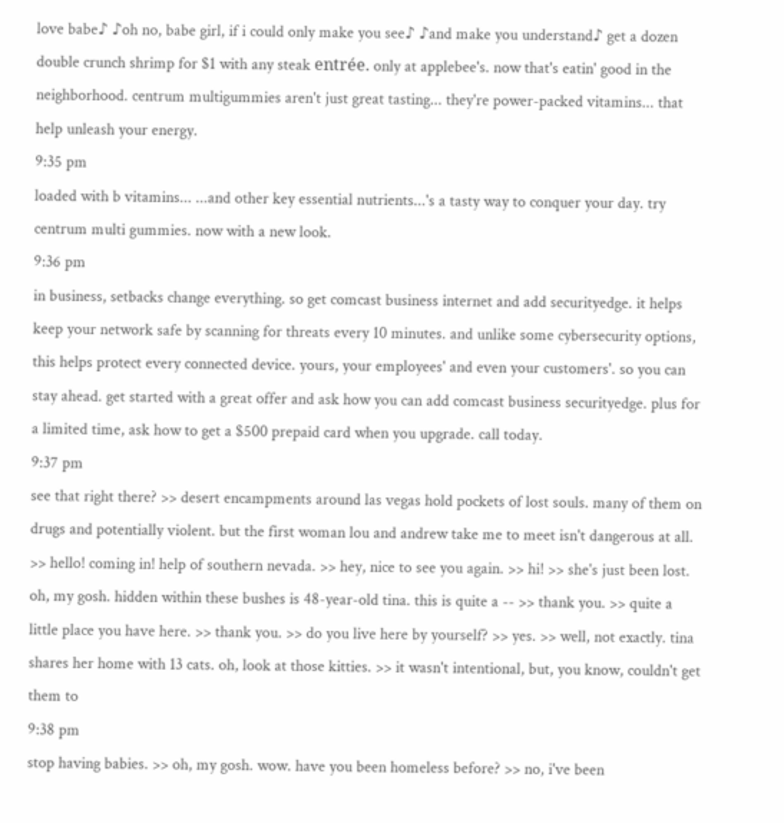love babe♪ ♪oh no, babe girl, if i could only make you see♪ ♪and make you understand♪ get a dozen double crunch shrimp for $1 with any steak entrée. only at applebee's. now that's eatin' good in the neighborhood. centrum multigummies aren't just great tasting... they're power-packed vitamins... that help unleash your energy.
9:35 pm
loaded with b vitamins... ...and other key essential nutrients...'s a tasty way to conquer your day. try centrum multi gummies. now with a new look.
9:36 pm
in business, setbacks change everything. so get comcast business internet and add securityedge. it helps keep your network safe by scanning for threats every 10 minutes. and unlike some cybersecurity options, this helps protect every connected device. yours, your employees' and even your customers'. so you can stay ahead. get started with a great offer and ask how you can add comcast business securityedge. plus for a limited time, ask how to get a $500 prepaid card when you upgrade. call today.
9:37 pm
see that right there? >> desert encampments around las vegas hold pockets of lost souls. many of them on drugs and potentially violent. but the first woman lou and andrew take me to meet isn't dangerous at all. >> hello! coming in! help of southern nevada. >> hey, nice to see you again. >> hi! >> she's just been lost. oh, my gosh. hidden within these bushes is 48-year-old tina. this is quite a -- >> thank you. >> quite a little place you have here. >> thank you. >> do you live here by yourself? >> yes. >> well, not exactly. tina shares her home with 13 cats. oh, look at those kitties. >> it wasn't intentional, but, you know, couldn't get them to
9:38 pm
stop having babies. >> oh, my gosh. wow. have you been homeless before? >> no, i've been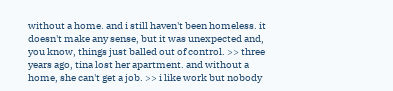without a home. and i still haven't been homeless. it doesn't make any sense, but it was unexpected and, you know, things just balled out of control. >> three years ago, tina lost her apartment. and without a home, she can't get a job. >> i like work but nobody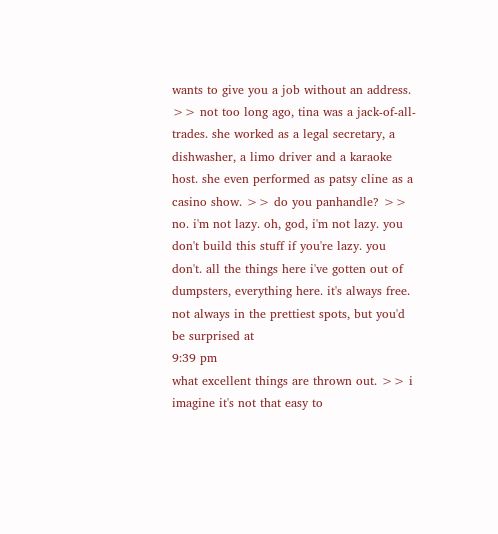wants to give you a job without an address. >> not too long ago, tina was a jack-of-all-trades. she worked as a legal secretary, a dishwasher, a limo driver and a karaoke host. she even performed as patsy cline as a casino show. >> do you panhandle? >> no. i'm not lazy. oh, god, i'm not lazy. you don't build this stuff if you're lazy. you don't. all the things here i've gotten out of dumpsters, everything here. it's always free. not always in the prettiest spots, but you'd be surprised at
9:39 pm
what excellent things are thrown out. >> i imagine it's not that easy to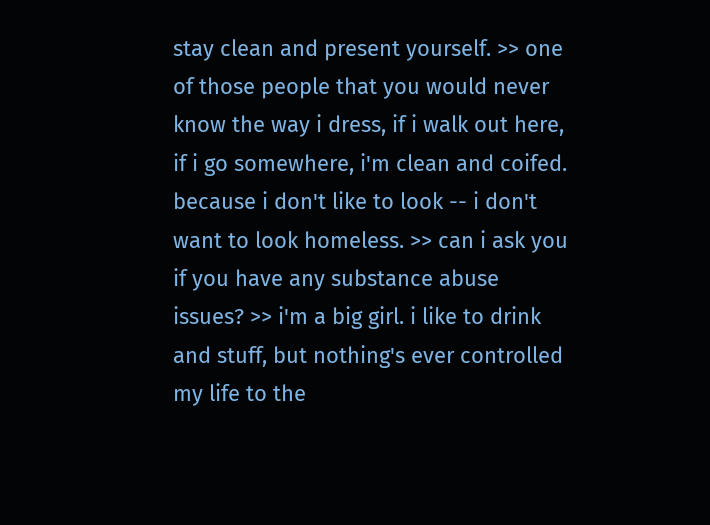stay clean and present yourself. >> one of those people that you would never know the way i dress, if i walk out here, if i go somewhere, i'm clean and coifed. because i don't like to look -- i don't want to look homeless. >> can i ask you if you have any substance abuse issues? >> i'm a big girl. i like to drink and stuff, but nothing's ever controlled my life to the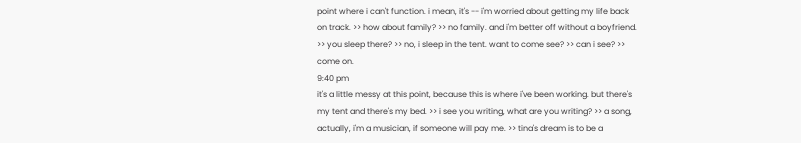point where i can't function. i mean, it's -- i'm worried about getting my life back on track. >> how about family? >> no family. and i'm better off without a boyfriend. >> you sleep there? >> no, i sleep in the tent. want to come see? >> can i see? >> come on.
9:40 pm
it's a little messy at this point, because this is where i've been working. but there's my tent and there's my bed. >> i see you writing, what are you writing? >> a song, actually, i'm a musician, if someone will pay me. >> tina's dream is to be a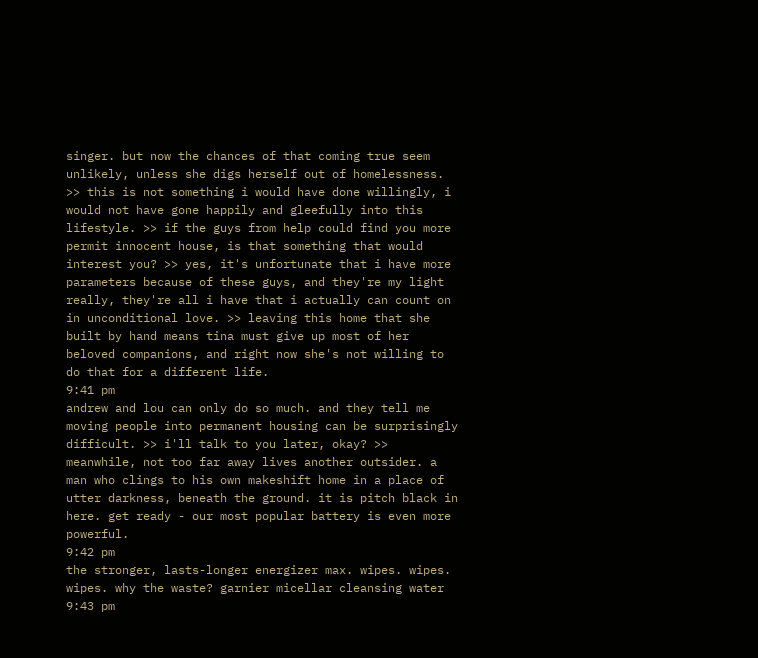singer. but now the chances of that coming true seem unlikely, unless she digs herself out of homelessness. >> this is not something i would have done willingly, i would not have gone happily and gleefully into this lifestyle. >> if the guys from help could find you more permit innocent house, is that something that would interest you? >> yes, it's unfortunate that i have more parameters because of these guys, and they're my light really, they're all i have that i actually can count on in unconditional love. >> leaving this home that she built by hand means tina must give up most of her beloved companions, and right now she's not willing to do that for a different life.
9:41 pm
andrew and lou can only do so much. and they tell me moving people into permanent housing can be surprisingly difficult. >> i'll talk to you later, okay? >> meanwhile, not too far away lives another outsider. a man who clings to his own makeshift home in a place of utter darkness, beneath the ground. it is pitch black in here. get ready - our most popular battery is even more powerful.
9:42 pm
the stronger, lasts-longer energizer max. wipes. wipes. wipes. why the waste? garnier micellar cleansing water
9:43 pm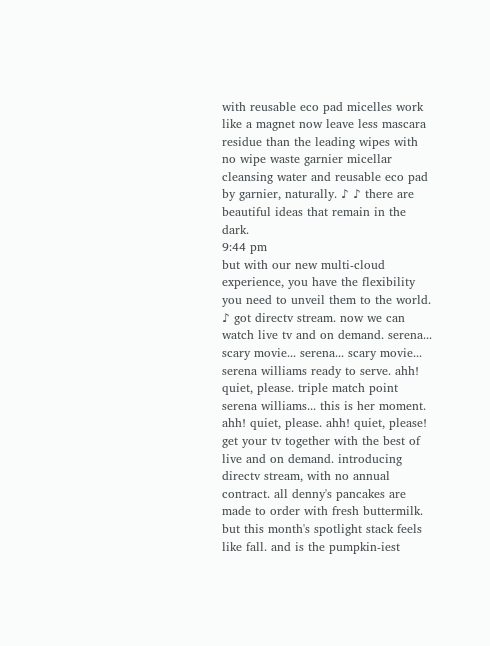with reusable eco pad micelles work like a magnet now leave less mascara residue than the leading wipes with no wipe waste garnier micellar cleansing water and reusable eco pad by garnier, naturally. ♪ ♪ there are beautiful ideas that remain in the dark.
9:44 pm
but with our new multi-cloud experience, you have the flexibility you need to unveil them to the world. ♪ got directv stream. now we can watch live tv and on demand. serena... scary movie... serena... scary movie... serena williams ready to serve. ahh! quiet, please. triple match point serena williams... this is her moment. ahh! quiet, please. ahh! quiet, please! get your tv together with the best of live and on demand. introducing directv stream, with no annual contract. all denny's pancakes are made to order with fresh buttermilk. but this month's spotlight stack feels like fall. and is the pumpkin-iest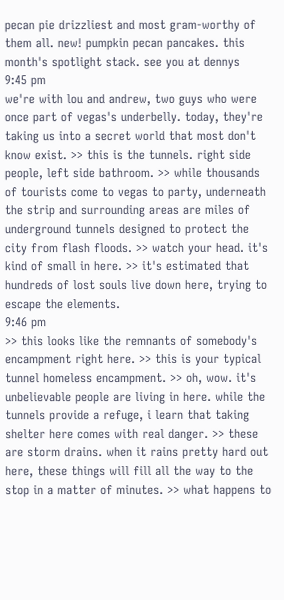pecan pie drizzliest and most gram-worthy of them all. new! pumpkin pecan pancakes. this month's spotlight stack. see you at dennys
9:45 pm
we're with lou and andrew, two guys who were once part of vegas's underbelly. today, they're taking us into a secret world that most don't know exist. >> this is the tunnels. right side people, left side bathroom. >> while thousands of tourists come to vegas to party, underneath the strip and surrounding areas are miles of underground tunnels designed to protect the city from flash floods. >> watch your head. it's kind of small in here. >> it's estimated that hundreds of lost souls live down here, trying to escape the elements.
9:46 pm
>> this looks like the remnants of somebody's encampment right here. >> this is your typical tunnel homeless encampment. >> oh, wow. it's unbelievable people are living in here. while the tunnels provide a refuge, i learn that taking shelter here comes with real danger. >> these are storm drains. when it rains pretty hard out here, these things will fill all the way to the stop in a matter of minutes. >> what happens to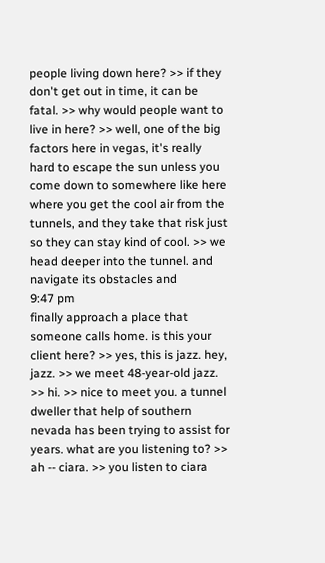people living down here? >> if they don't get out in time, it can be fatal. >> why would people want to live in here? >> well, one of the big factors here in vegas, it's really hard to escape the sun unless you come down to somewhere like here where you get the cool air from the tunnels, and they take that risk just so they can stay kind of cool. >> we head deeper into the tunnel. and navigate its obstacles and
9:47 pm
finally approach a place that someone calls home. is this your client here? >> yes, this is jazz. hey, jazz. >> we meet 48-year-old jazz. >> hi. >> nice to meet you. a tunnel dweller that help of southern nevada has been trying to assist for years. what are you listening to? >> ah -- ciara. >> you listen to ciara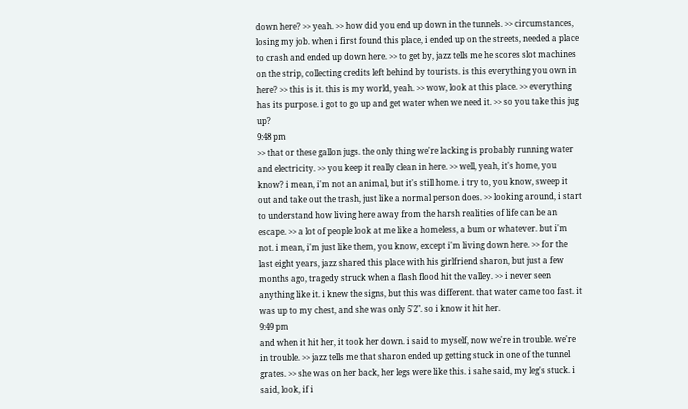down here? >> yeah. >> how did you end up down in the tunnels. >> circumstances, losing my job. when i first found this place, i ended up on the streets, needed a place to crash and ended up down here. >> to get by, jazz tells me he scores slot machines on the strip, collecting credits left behind by tourists. is this everything you own in here? >> this is it. this is my world, yeah. >> wow, look at this place. >> everything has its purpose. i got to go up and get water when we need it. >> so you take this jug up?
9:48 pm
>> that or these gallon jugs. the only thing we're lacking is probably running water and electricity. >> you keep it really clean in here. >> well, yeah, it's home, you know? i mean, i'm not an animal, but it's still home. i try to, you know, sweep it out and take out the trash, just like a normal person does. >> looking around, i start to understand how living here away from the harsh realities of life can be an escape. >> a lot of people look at me like a homeless, a bum or whatever. but i'm not. i mean, i'm just like them, you know, except i'm living down here. >> for the last eight years, jazz shared this place with his girlfriend sharon, but just a few months ago, tragedy struck when a flash flood hit the valley. >> i never seen anything like it. i knew the signs, but this was different. that water came too fast. it was up to my chest, and she was only 5'2". so i know it hit her.
9:49 pm
and when it hit her, it took her down. i said to myself, now we're in trouble. we're in trouble. >> jazz tells me that sharon ended up getting stuck in one of the tunnel grates. >> she was on her back, her legs were like this. i sahe said, my leg's stuck. i said, look, if i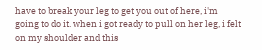have to break your leg to get you out of here, i'm going to do it. when i got ready to pull on her leg, i felt on my shoulder and this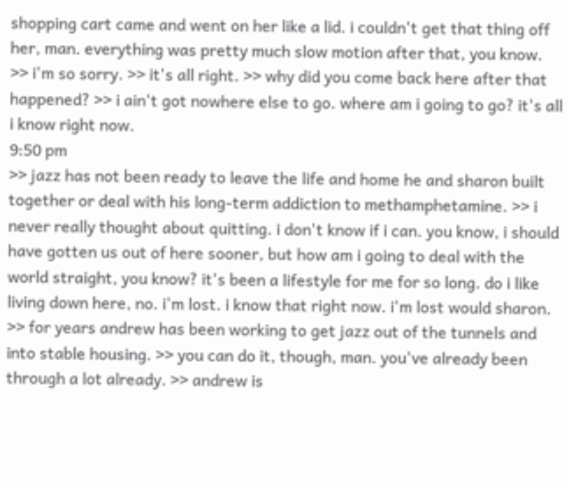shopping cart came and went on her like a lid. i couldn't get that thing off her, man. everything was pretty much slow motion after that, you know. >> i'm so sorry. >> it's all right. >> why did you come back here after that happened? >> i ain't got nowhere else to go. where am i going to go? it's all i know right now.
9:50 pm
>> jazz has not been ready to leave the life and home he and sharon built together or deal with his long-term addiction to methamphetamine. >> i never really thought about quitting. i don't know if i can. you know, i should have gotten us out of here sooner, but how am i going to deal with the world straight, you know? it's been a lifestyle for me for so long. do i like living down here, no. i'm lost. i know that right now. i'm lost would sharon. >> for years andrew has been working to get jazz out of the tunnels and into stable housing. >> you can do it, though, man. you've already been through a lot already. >> andrew is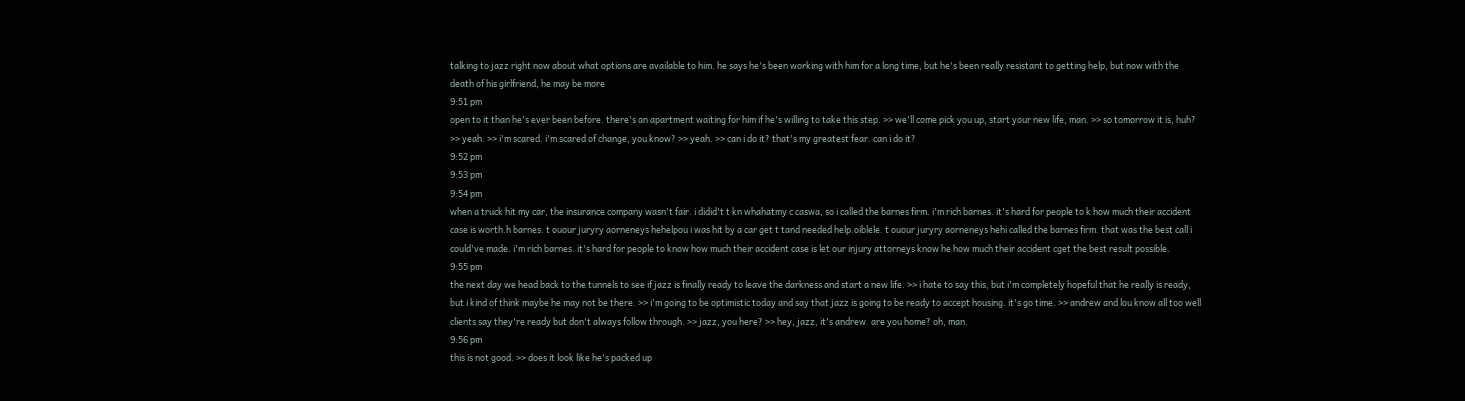talking to jazz right now about what options are available to him. he says he's been working with him for a long time, but he's been really resistant to getting help, but now with the death of his girlfriend, he may be more
9:51 pm
open to it than he's ever been before. there's an apartment waiting for him if he's willing to take this step. >> we'll come pick you up, start your new life, man. >> so tomorrow it is, huh? >> yeah. >> i'm scared. i'm scared of change, you know? >> yeah. >> can i do it? that's my greatest fear. can i do it?
9:52 pm
9:53 pm
9:54 pm
when a truck hit my car, the insurance company wasn't fair. i didid't t kn whahatmy c caswa, so i called the barnes firm. i'm rich barnes. it's hard for people to k how much their accident case is worth.h barnes. t ouour juryry aorneneys hehelpou i was hit by a car get t tand needed help.oiblele. t ouour juryry aorneneys hehi called the barnes firm. that was the best call i could've made. i'm rich barnes. it's hard for people to know how much their accident case is let our injury attorneys know he how much their accident cget the best result possible.
9:55 pm
the next day we head back to the tunnels to see if jazz is finally ready to leave the darkness and start a new life. >> i hate to say this, but i'm completely hopeful that he really is ready, but i kind of think maybe he may not be there. >> i'm going to be optimistic today and say that jazz is going to be ready to accept housing. it's go time. >> andrew and lou know all too well clients say they're ready but don't always follow through. >> jazz, you here? >> hey, jazz, it's andrew. are you home? oh, man.
9:56 pm
this is not good. >> does it look like he's packed up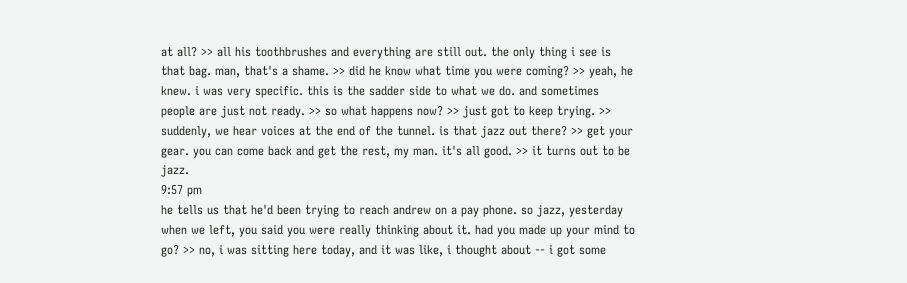at all? >> all his toothbrushes and everything are still out. the only thing i see is that bag. man, that's a shame. >> did he know what time you were coming? >> yeah, he knew. i was very specific. this is the sadder side to what we do. and sometimes people are just not ready. >> so what happens now? >> just got to keep trying. >> suddenly, we hear voices at the end of the tunnel. is that jazz out there? >> get your gear. you can come back and get the rest, my man. it's all good. >> it turns out to be jazz.
9:57 pm
he tells us that he'd been trying to reach andrew on a pay phone. so jazz, yesterday when we left, you said you were really thinking about it. had you made up your mind to go? >> no, i was sitting here today, and it was like, i thought about -- i got some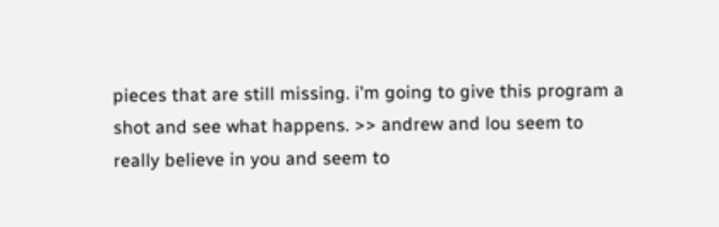pieces that are still missing. i'm going to give this program a shot and see what happens. >> andrew and lou seem to really believe in you and seem to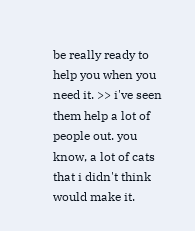be really ready to help you when you need it. >> i've seen them help a lot of people out. you know, a lot of cats that i didn't think would make it.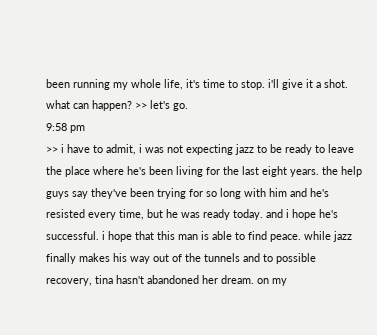been running my whole life, it's time to stop. i'll give it a shot. what can happen? >> let's go.
9:58 pm
>> i have to admit, i was not expecting jazz to be ready to leave the place where he's been living for the last eight years. the help guys say they've been trying for so long with him and he's resisted every time, but he was ready today. and i hope he's successful. i hope that this man is able to find peace. while jazz finally makes his way out of the tunnels and to possible recovery, tina hasn't abandoned her dream. on my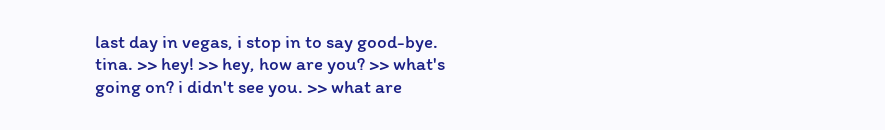last day in vegas, i stop in to say good-bye. tina. >> hey! >> hey, how are you? >> what's going on? i didn't see you. >> what are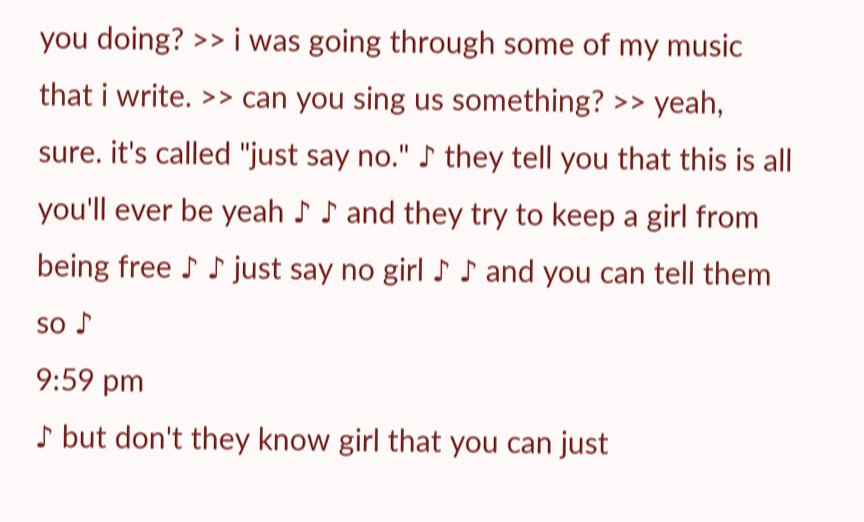you doing? >> i was going through some of my music that i write. >> can you sing us something? >> yeah, sure. it's called "just say no." ♪ they tell you that this is all you'll ever be yeah ♪ ♪ and they try to keep a girl from being free ♪ ♪ just say no girl ♪ ♪ and you can tell them so ♪
9:59 pm
♪ but don't they know girl that you can just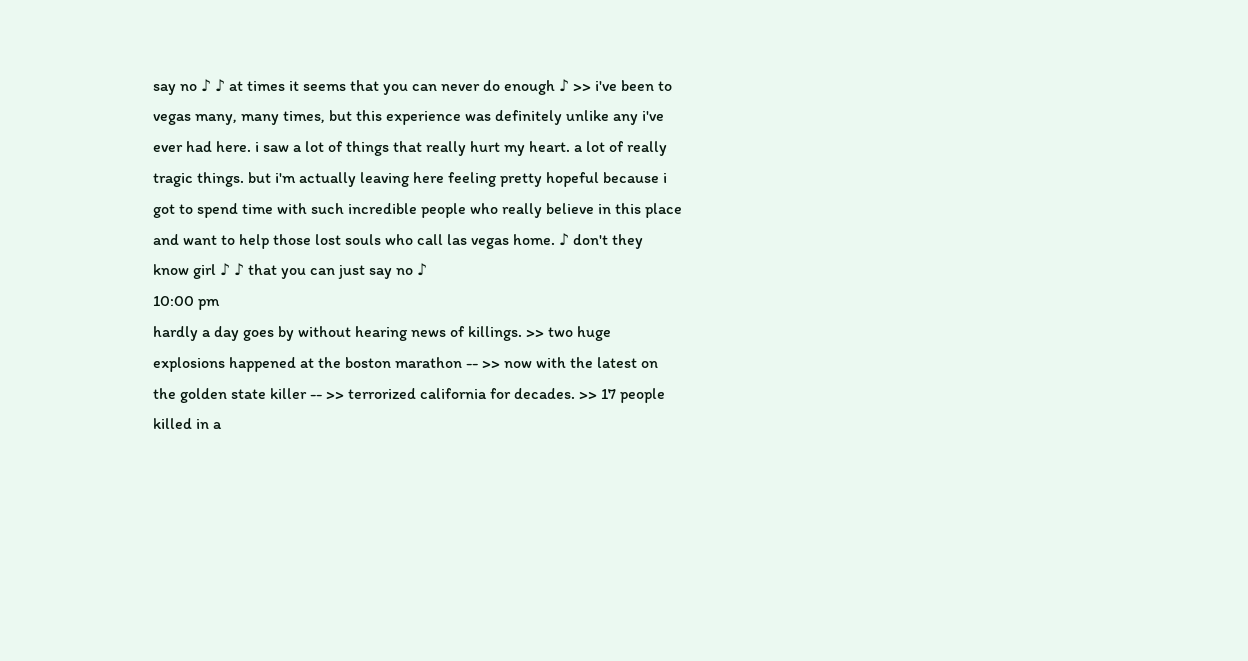say no ♪ ♪ at times it seems that you can never do enough ♪ >> i've been to vegas many, many times, but this experience was definitely unlike any i've ever had here. i saw a lot of things that really hurt my heart. a lot of really tragic things. but i'm actually leaving here feeling pretty hopeful because i got to spend time with such incredible people who really believe in this place and want to help those lost souls who call las vegas home. ♪ don't they know girl ♪ ♪ that you can just say no ♪
10:00 pm
hardly a day goes by without hearing news of killings. >> two huge explosions happened at the boston marathon -- >> now with the latest on the golden state killer -- >> terrorized california for decades. >> 17 people killed in a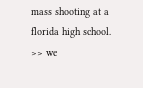mass shooting at a florida high school. >> we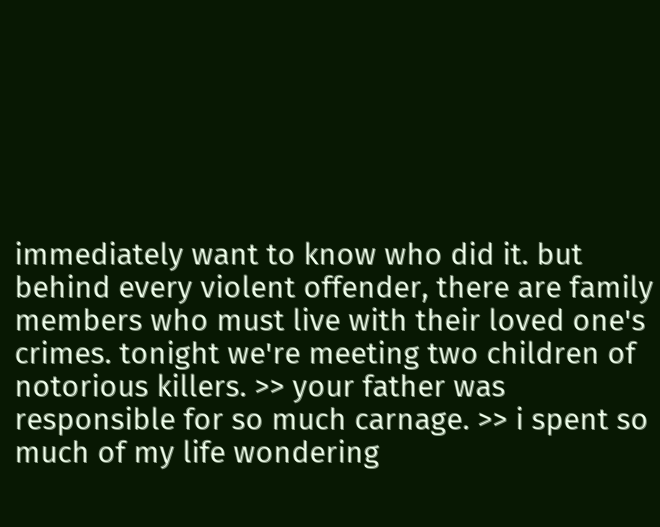immediately want to know who did it. but behind every violent offender, there are family members who must live with their loved one's crimes. tonight we're meeting two children of notorious killers. >> your father was responsible for so much carnage. >> i spent so much of my life wondering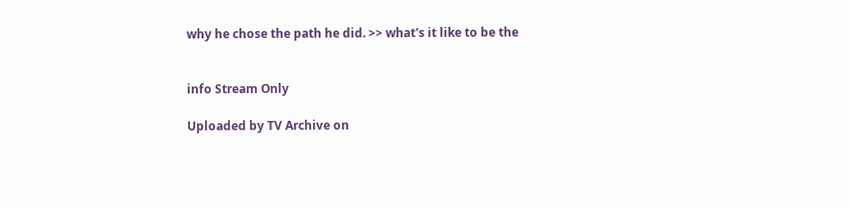why he chose the path he did. >> what's it like to be the


info Stream Only

Uploaded by TV Archive on